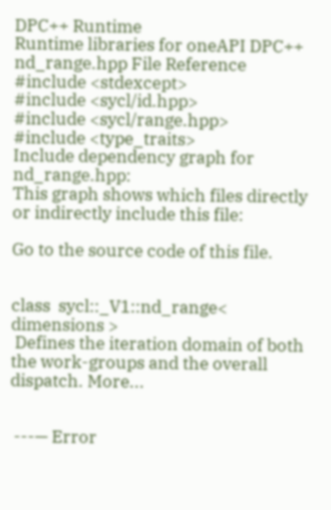DPC++ Runtime
Runtime libraries for oneAPI DPC++
nd_range.hpp File Reference
#include <stdexcept>
#include <sycl/id.hpp>
#include <sycl/range.hpp>
#include <type_traits>
Include dependency graph for nd_range.hpp:
This graph shows which files directly or indirectly include this file:

Go to the source code of this file.


class  sycl::_V1::nd_range< dimensions >
 Defines the iteration domain of both the work-groups and the overall dispatch. More...


 ---— Error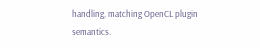handling, matching OpenCL plugin semantics.